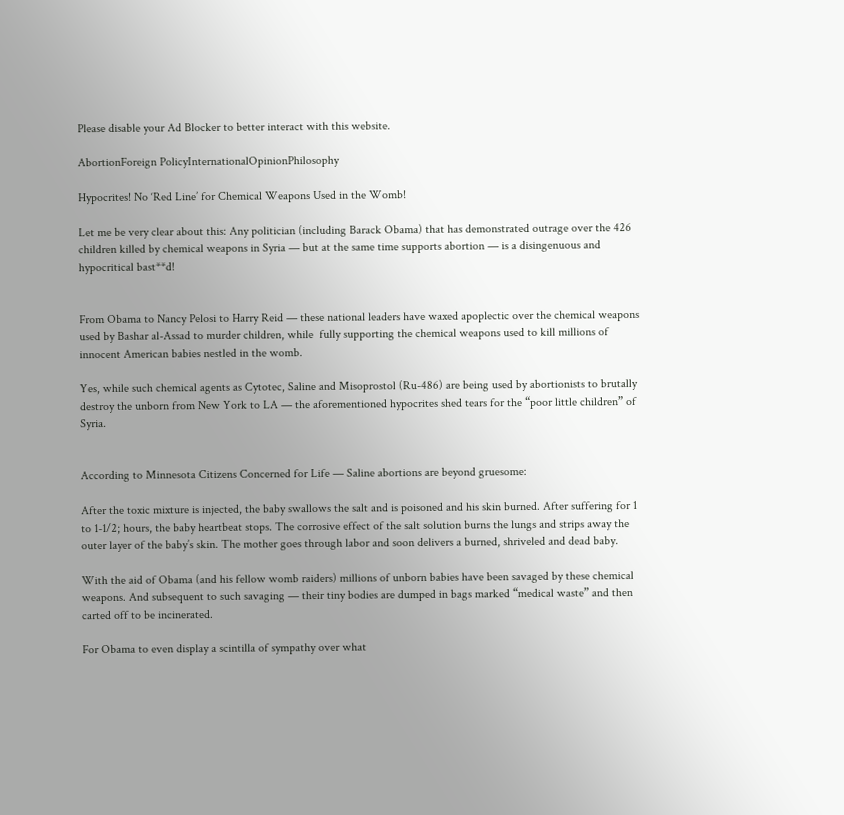Please disable your Ad Blocker to better interact with this website.

AbortionForeign PolicyInternationalOpinionPhilosophy

Hypocrites! No ‘Red Line’ for Chemical Weapons Used in the Womb!

Let me be very clear about this: Any politician (including Barack Obama) that has demonstrated outrage over the 426 children killed by chemical weapons in Syria — but at the same time supports abortion — is a disingenuous and hypocritical bast**d!


From Obama to Nancy Pelosi to Harry Reid — these national leaders have waxed apoplectic over the chemical weapons used by Bashar al-Assad to murder children, while  fully supporting the chemical weapons used to kill millions of innocent American babies nestled in the womb.

Yes, while such chemical agents as Cytotec, Saline and Misoprostol (Ru-486) are being used by abortionists to brutally destroy the unborn from New York to LA — the aforementioned hypocrites shed tears for the “poor little children” of Syria.


According to Minnesota Citizens Concerned for Life — Saline abortions are beyond gruesome:

After the toxic mixture is injected, the baby swallows the salt and is poisoned and his skin burned. After suffering for 1 to 1-1/2; hours, the baby heartbeat stops. The corrosive effect of the salt solution burns the lungs and strips away the outer layer of the baby’s skin. The mother goes through labor and soon delivers a burned, shriveled and dead baby.

With the aid of Obama (and his fellow womb raiders) millions of unborn babies have been savaged by these chemical weapons. And subsequent to such savaging — their tiny bodies are dumped in bags marked “medical waste” and then carted off to be incinerated.

For Obama to even display a scintilla of sympathy over what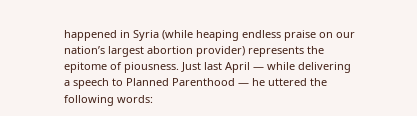happened in Syria (while heaping endless praise on our nation’s largest abortion provider) represents the epitome of piousness. Just last April — while delivering a speech to Planned Parenthood — he uttered the following words: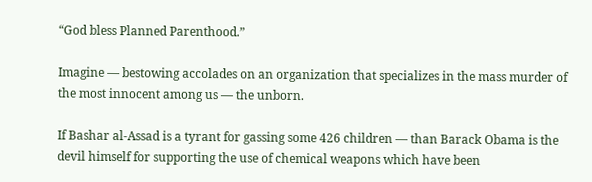“God bless Planned Parenthood.”

Imagine — bestowing accolades on an organization that specializes in the mass murder of the most innocent among us — the unborn.

If Bashar al-Assad is a tyrant for gassing some 426 children — than Barack Obama is the devil himself for supporting the use of chemical weapons which have been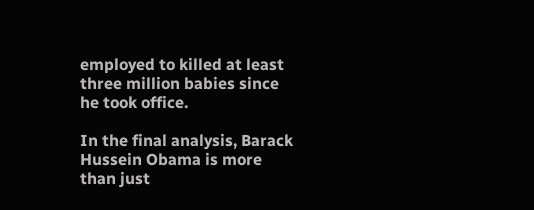employed to killed at least three million babies since he took office.

In the final analysis, Barack Hussein Obama is more than just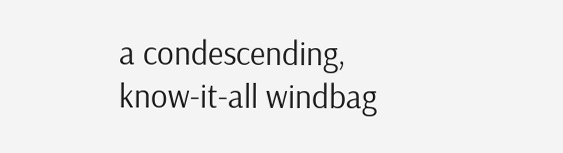a condescending, know-it-all windbag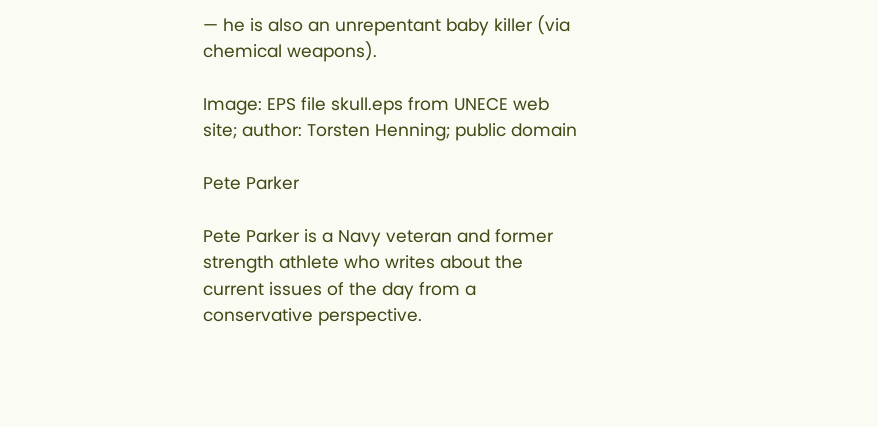— he is also an unrepentant baby killer (via chemical weapons).

Image: EPS file skull.eps from UNECE web site; author: Torsten Henning; public domain

Pete Parker

Pete Parker is a Navy veteran and former strength athlete who writes about the current issues of the day from a conservative perspective.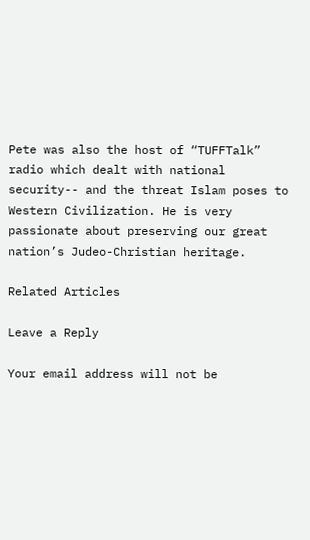Pete was also the host of “TUFFTalk” radio which dealt with national security-- and the threat Islam poses to Western Civilization. He is very passionate about preserving our great nation’s Judeo-Christian heritage.

Related Articles

Leave a Reply

Your email address will not be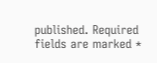published. Required fields are marked *